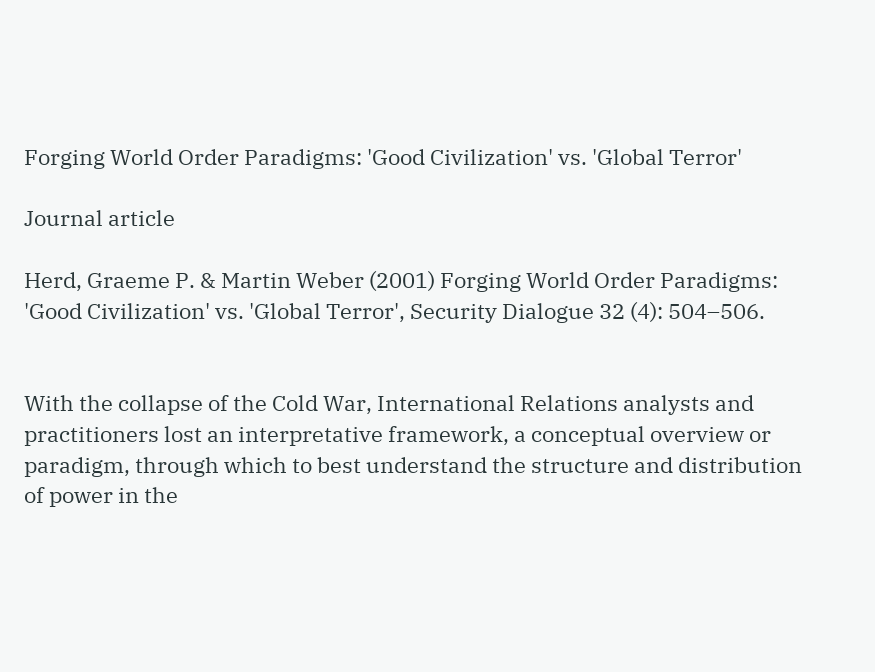Forging World Order Paradigms: 'Good Civilization' vs. 'Global Terror'

Journal article

Herd, Graeme P. & Martin Weber (2001) Forging World Order Paradigms: 'Good Civilization' vs. 'Global Terror', Security Dialogue 32 (4): 504–506.


With the collapse of the Cold War, International Relations analysts and practitioners lost an interpretative framework, a conceptual overview or paradigm, through which to best understand the structure and distribution of power in the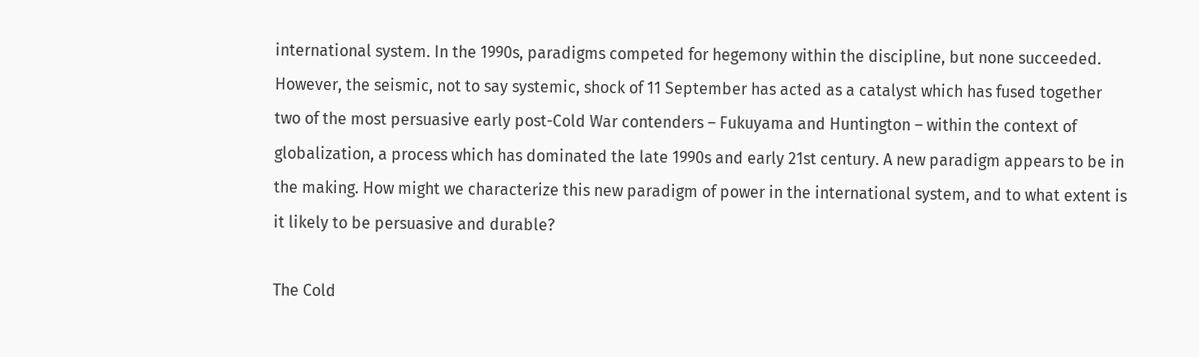international system. In the 1990s, paradigms competed for hegemony within the discipline, but none succeeded. However, the seismic, not to say systemic, shock of 11 September has acted as a catalyst which has fused together two of the most persuasive early post-Cold War contenders – Fukuyama and Huntington – within the context of globalization, a process which has dominated the late 1990s and early 21st century. A new paradigm appears to be in the making. How might we characterize this new paradigm of power in the international system, and to what extent is it likely to be persuasive and durable?

The Cold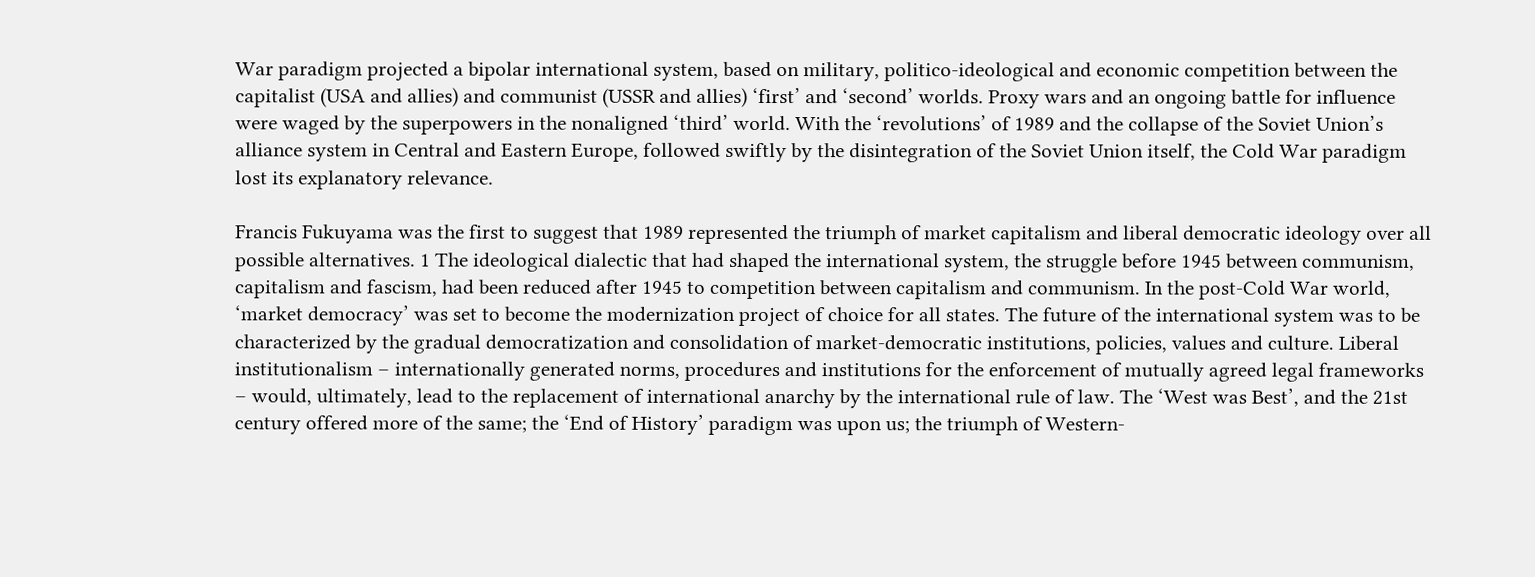War paradigm projected a bipolar international system, based on military, politico-ideological and economic competition between the capitalist (USA and allies) and communist (USSR and allies) ‘first’ and ‘second’ worlds. Proxy wars and an ongoing battle for influence were waged by the superpowers in the nonaligned ‘third’ world. With the ‘revolutions’ of 1989 and the collapse of the Soviet Union’s alliance system in Central and Eastern Europe, followed swiftly by the disintegration of the Soviet Union itself, the Cold War paradigm lost its explanatory relevance.

Francis Fukuyama was the first to suggest that 1989 represented the triumph of market capitalism and liberal democratic ideology over all possible alternatives. 1 The ideological dialectic that had shaped the international system, the struggle before 1945 between communism, capitalism and fascism, had been reduced after 1945 to competition between capitalism and communism. In the post-Cold War world, ‘market democracy’ was set to become the modernization project of choice for all states. The future of the international system was to be characterized by the gradual democratization and consolidation of market-democratic institutions, policies, values and culture. Liberal institutionalism – internationally generated norms, procedures and institutions for the enforcement of mutually agreed legal frameworks – would, ultimately, lead to the replacement of international anarchy by the international rule of law. The ‘West was Best’, and the 21st century offered more of the same; the ‘End of History’ paradigm was upon us; the triumph of Western-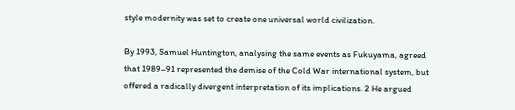style modernity was set to create one universal world civilization.

By 1993, Samuel Huntington, analysing the same events as Fukuyama, agreed that 1989–91 represented the demise of the Cold War international system, but offered a radically divergent interpretation of its implications. 2 He argued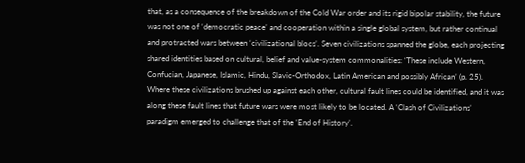that, as a consequence of the breakdown of the Cold War order and its rigid bipolar stability, the future was not one of ‘democratic peace’ and cooperation within a single global system, but rather continual and protracted wars between ‘civilizational blocs’. Seven civilizations spanned the globe, each projecting shared identities based on cultural, belief and value-system commonalities: ‘These include Western, Confucian, Japanese, Islamic, Hindu, Slavic-Orthodox, Latin American and possibly African’ (p. 25). Where these civilizations brushed up against each other, cultural fault lines could be identified, and it was along these fault lines that future wars were most likely to be located. A ‘Clash of Civilizations’ paradigm emerged to challenge that of the ‘End of History’.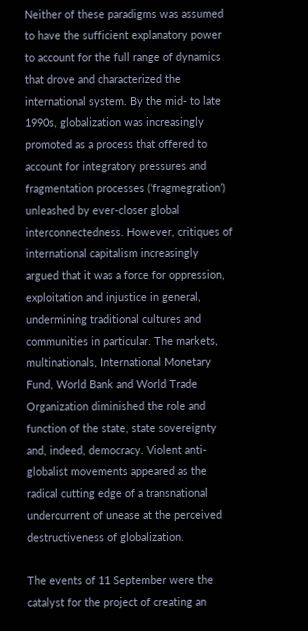Neither of these paradigms was assumed to have the sufficient explanatory power to account for the full range of dynamics that drove and characterized the international system. By the mid- to late 1990s, globalization was increasingly promoted as a process that offered to account for integratory pressures and fragmentation processes (‘fragmegration’) unleashed by ever-closer global interconnectedness. However, critiques of international capitalism increasingly argued that it was a force for oppression, exploitation and injustice in general, undermining traditional cultures and communities in particular. The markets, multinationals, International Monetary Fund, World Bank and World Trade Organization diminished the role and function of the state, state sovereignty and, indeed, democracy. Violent anti-globalist movements appeared as the radical cutting edge of a transnational undercurrent of unease at the perceived destructiveness of globalization.

The events of 11 September were the catalyst for the project of creating an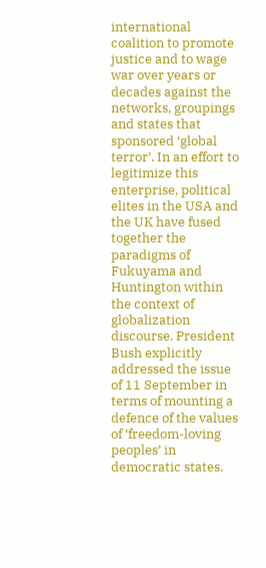international coalition to promote justice and to wage war over years or decades against the networks, groupings and states that sponsored ‘global terror’. In an effort to legitimize this enterprise, political elites in the USA and the UK have fused together the paradigms of Fukuyama and Huntington within the context of globalization discourse. President Bush explicitly addressed the issue of 11 September in terms of mounting a defence of the values of ‘freedom-loving peoples’ in democratic states.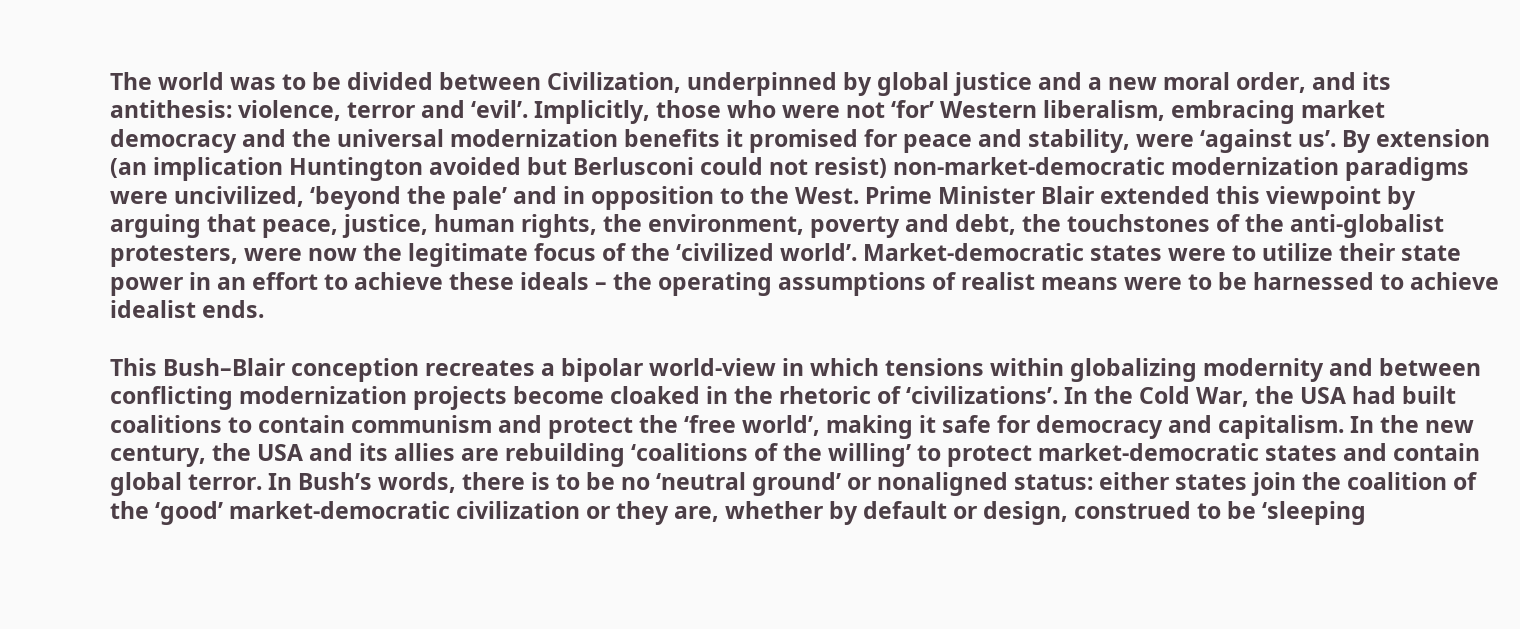The world was to be divided between Civilization, underpinned by global justice and a new moral order, and its antithesis: violence, terror and ‘evil’. Implicitly, those who were not ‘for’ Western liberalism, embracing market democracy and the universal modernization benefits it promised for peace and stability, were ‘against us’. By extension (an implication Huntington avoided but Berlusconi could not resist) non-market-democratic modernization paradigms were uncivilized, ‘beyond the pale’ and in opposition to the West. Prime Minister Blair extended this viewpoint by arguing that peace, justice, human rights, the environment, poverty and debt, the touchstones of the anti-globalist protesters, were now the legitimate focus of the ‘civilized world’. Market-democratic states were to utilize their state power in an effort to achieve these ideals – the operating assumptions of realist means were to be harnessed to achieve idealist ends.

This Bush–Blair conception recreates a bipolar world-view in which tensions within globalizing modernity and between conflicting modernization projects become cloaked in the rhetoric of ‘civilizations’. In the Cold War, the USA had built coalitions to contain communism and protect the ‘free world’, making it safe for democracy and capitalism. In the new century, the USA and its allies are rebuilding ‘coalitions of the willing’ to protect market-democratic states and contain global terror. In Bush’s words, there is to be no ‘neutral ground’ or nonaligned status: either states join the coalition of the ‘good’ market-democratic civilization or they are, whether by default or design, construed to be ‘sleeping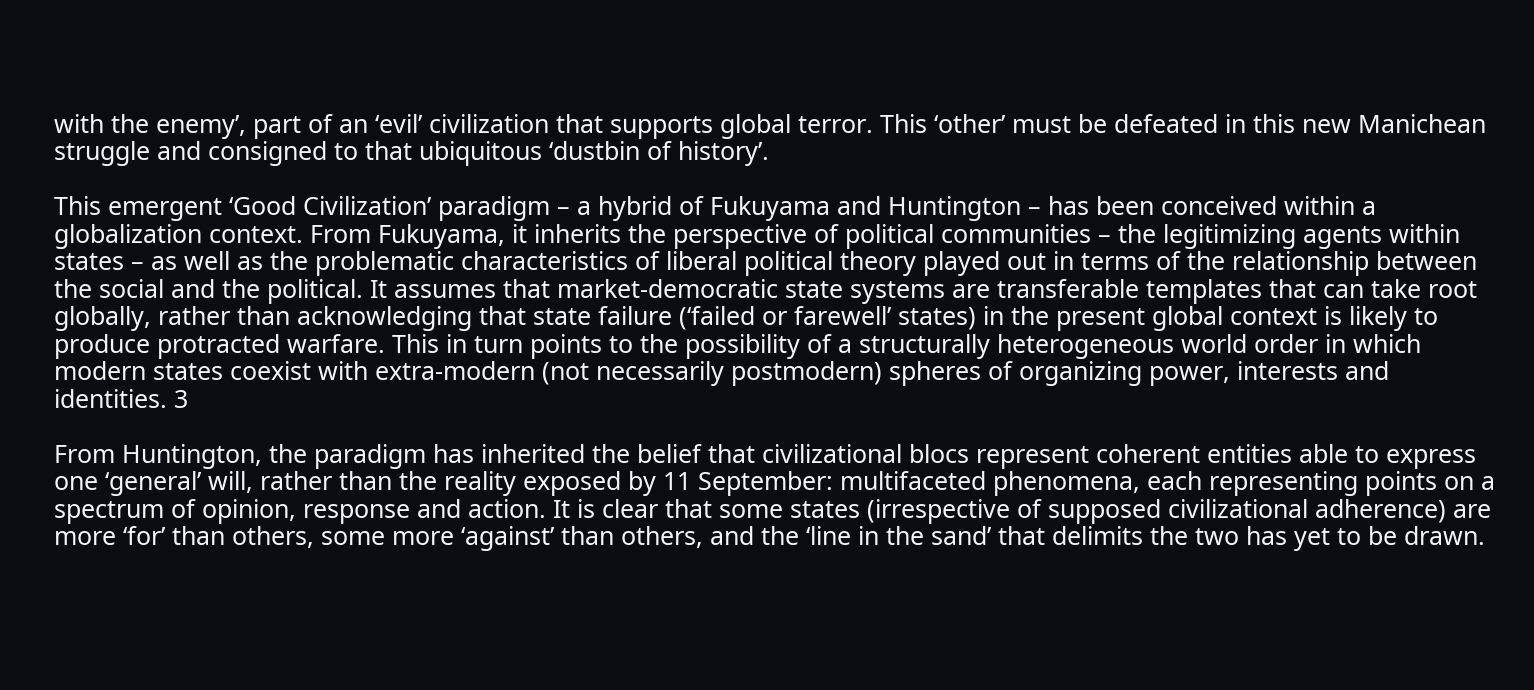with the enemy’, part of an ‘evil’ civilization that supports global terror. This ‘other’ must be defeated in this new Manichean struggle and consigned to that ubiquitous ‘dustbin of history’.

This emergent ‘Good Civilization’ paradigm – a hybrid of Fukuyama and Huntington – has been conceived within a globalization context. From Fukuyama, it inherits the perspective of political communities – the legitimizing agents within states – as well as the problematic characteristics of liberal political theory played out in terms of the relationship between the social and the political. It assumes that market-democratic state systems are transferable templates that can take root globally, rather than acknowledging that state failure (‘failed or farewell’ states) in the present global context is likely to produce protracted warfare. This in turn points to the possibility of a structurally heterogeneous world order in which modern states coexist with extra-modern (not necessarily postmodern) spheres of organizing power, interests and identities. 3

From Huntington, the paradigm has inherited the belief that civilizational blocs represent coherent entities able to express one ‘general’ will, rather than the reality exposed by 11 September: multifaceted phenomena, each representing points on a spectrum of opinion, response and action. It is clear that some states (irrespective of supposed civilizational adherence) are more ‘for’ than others, some more ‘against’ than others, and the ‘line in the sand’ that delimits the two has yet to be drawn.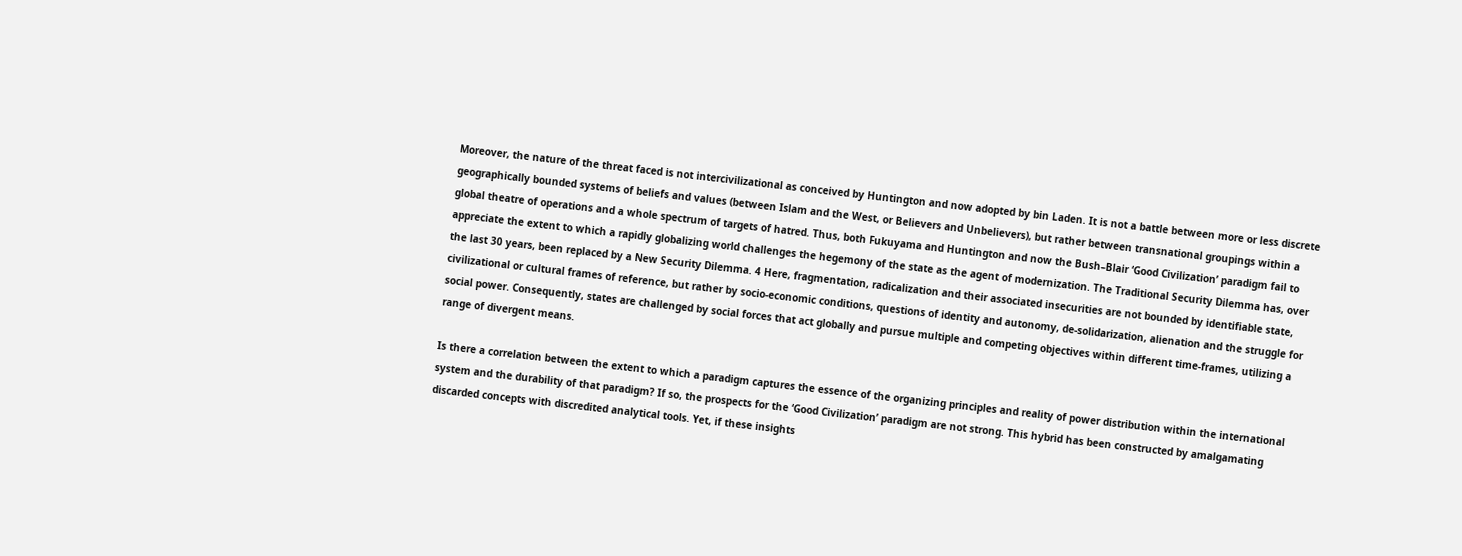Moreover, the nature of the threat faced is not intercivilizational as conceived by Huntington and now adopted by bin Laden. It is not a battle between more or less discrete geographically bounded systems of beliefs and values (between Islam and the West, or Believers and Unbelievers), but rather between transnational groupings within a global theatre of operations and a whole spectrum of targets of hatred. Thus, both Fukuyama and Huntington and now the Bush–Blair ‘Good Civilization’ paradigm fail to appreciate the extent to which a rapidly globalizing world challenges the hegemony of the state as the agent of modernization. The Traditional Security Dilemma has, over the last 30 years, been replaced by a New Security Dilemma. 4 Here, fragmentation, radicalization and their associated insecurities are not bounded by identifiable state, civilizational or cultural frames of reference, but rather by socio-economic conditions, questions of identity and autonomy, de-solidarization, alienation and the struggle for social power. Consequently, states are challenged by social forces that act globally and pursue multiple and competing objectives within different time-frames, utilizing a range of divergent means.

Is there a correlation between the extent to which a paradigm captures the essence of the organizing principles and reality of power distribution within the international system and the durability of that paradigm? If so, the prospects for the ‘Good Civilization’ paradigm are not strong. This hybrid has been constructed by amalgamating discarded concepts with discredited analytical tools. Yet, if these insights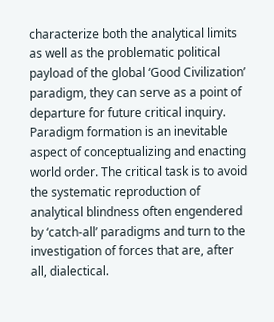characterize both the analytical limits as well as the problematic political payload of the global ‘Good Civilization’ paradigm, they can serve as a point of departure for future critical inquiry. Paradigm formation is an inevitable aspect of conceptualizing and enacting world order. The critical task is to avoid the systematic reproduction of analytical blindness often engendered by ‘catch-all’ paradigms and turn to the investigation of forces that are, after all, dialectical.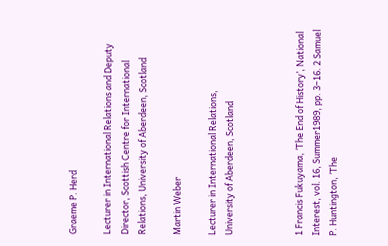Graeme P. Herd

Lecturer in International Relations and Deputy Director, Scottish Centre for International Relations, University of Aberdeen, Scotland

Martin Weber

Lecturer in International Relations,
University of Aberdeen, Scotland



1 Francis Fukuyama, ‘The End of History’, National Interest, vol. 16, Summer1989, pp. 3–16. 2 Samuel P. Huntington, ‘The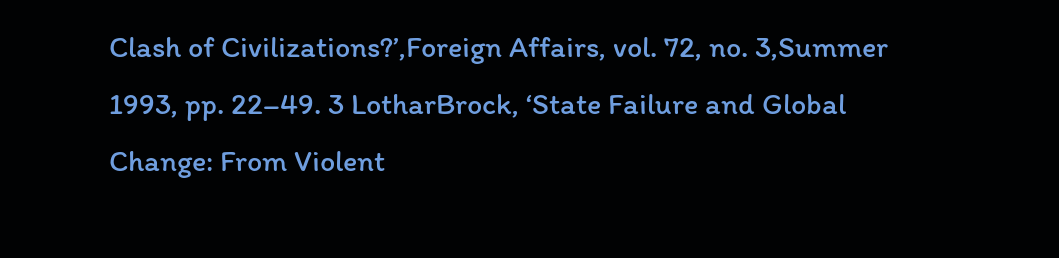Clash of Civilizations?’,Foreign Affairs, vol. 72, no. 3,Summer 1993, pp. 22–49. 3 LotharBrock, ‘State Failure and Global Change: From Violent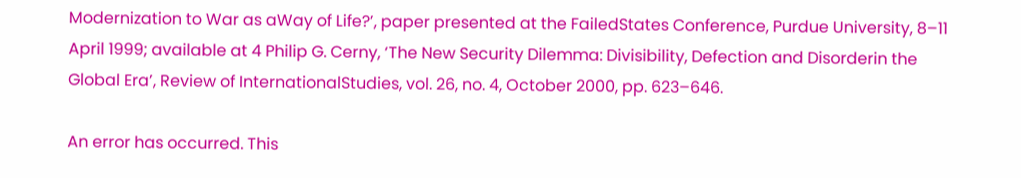Modernization to War as aWay of Life?’, paper presented at the FailedStates Conference, Purdue University, 8–11 April 1999; available at 4 Philip G. Cerny, ‘The New Security Dilemma: Divisibility, Defection and Disorderin the Global Era’, Review of InternationalStudies, vol. 26, no. 4, October 2000, pp. 623–646.

An error has occurred. This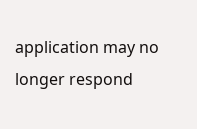application may no longer respond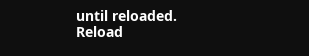until reloaded. Reload